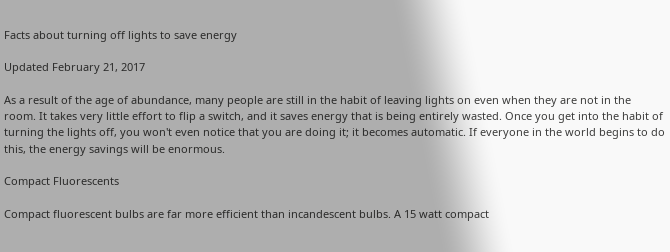Facts about turning off lights to save energy

Updated February 21, 2017

As a result of the age of abundance, many people are still in the habit of leaving lights on even when they are not in the room. It takes very little effort to flip a switch, and it saves energy that is being entirely wasted. Once you get into the habit of turning the lights off, you won't even notice that you are doing it; it becomes automatic. If everyone in the world begins to do this, the energy savings will be enormous.

Compact Fluorescents

Compact fluorescent bulbs are far more efficient than incandescent bulbs. A 15 watt compact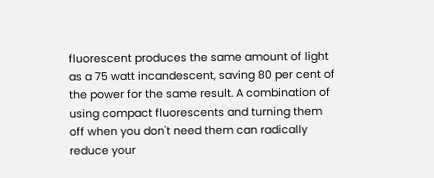fluorescent produces the same amount of light as a 75 watt incandescent, saving 80 per cent of the power for the same result. A combination of using compact fluorescents and turning them off when you don't need them can radically reduce your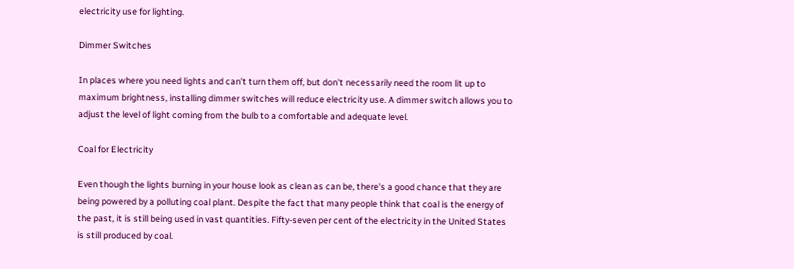electricity use for lighting.

Dimmer Switches

In places where you need lights and can't turn them off, but don't necessarily need the room lit up to maximum brightness, installing dimmer switches will reduce electricity use. A dimmer switch allows you to adjust the level of light coming from the bulb to a comfortable and adequate level.

Coal for Electricity

Even though the lights burning in your house look as clean as can be, there's a good chance that they are being powered by a polluting coal plant. Despite the fact that many people think that coal is the energy of the past, it is still being used in vast quantities. Fifty-seven per cent of the electricity in the United States is still produced by coal.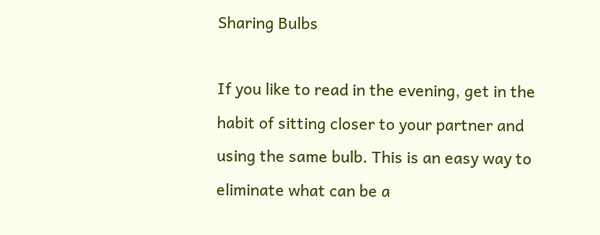Sharing Bulbs

If you like to read in the evening, get in the habit of sitting closer to your partner and using the same bulb. This is an easy way to eliminate what can be a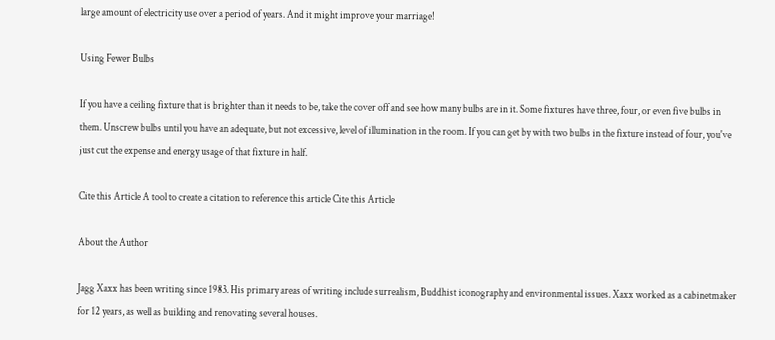large amount of electricity use over a period of years. And it might improve your marriage!

Using Fewer Bulbs

If you have a ceiling fixture that is brighter than it needs to be, take the cover off and see how many bulbs are in it. Some fixtures have three, four, or even five bulbs in them. Unscrew bulbs until you have an adequate, but not excessive, level of illumination in the room. If you can get by with two bulbs in the fixture instead of four, you've just cut the expense and energy usage of that fixture in half.

Cite this Article A tool to create a citation to reference this article Cite this Article

About the Author

Jagg Xaxx has been writing since 1983. His primary areas of writing include surrealism, Buddhist iconography and environmental issues. Xaxx worked as a cabinetmaker for 12 years, as well as building and renovating several houses.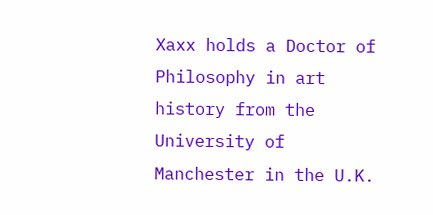Xaxx holds a Doctor of Philosophy in art history from the University of Manchester in the U.K.